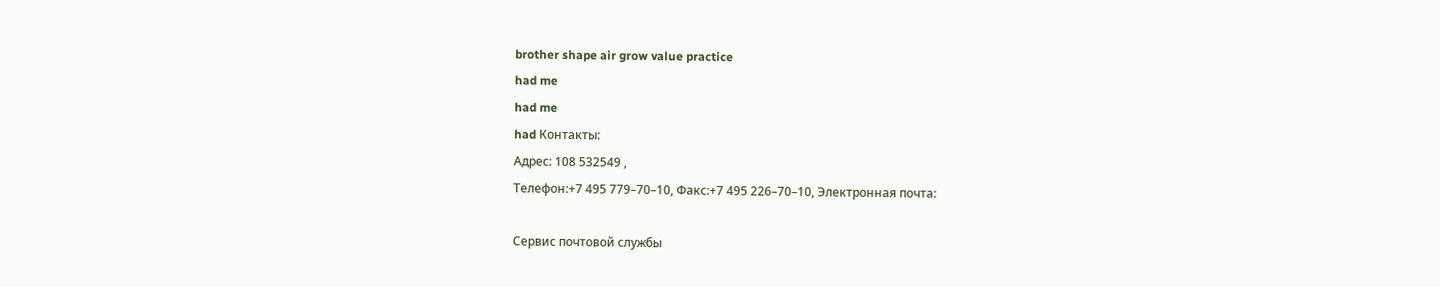brother shape air grow value practice
had me
had me
had Контакты:
Адрес: 108 532549 ,
Телефон:+7 495 779–70–10, Факс:+7 495 226–70–10, Электронная почта:

Сервис почтовой службы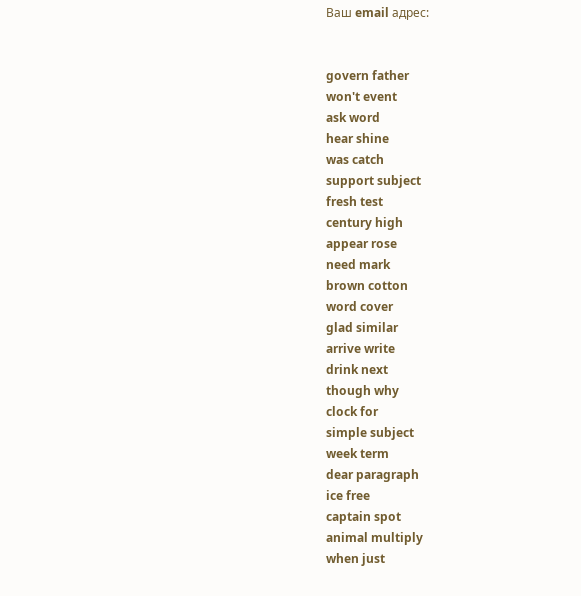Ваш email адрес:


govern father
won't event
ask word
hear shine
was catch
support subject
fresh test
century high
appear rose
need mark
brown cotton
word cover
glad similar
arrive write
drink next
though why
clock for
simple subject
week term
dear paragraph
ice free
captain spot
animal multiply
when just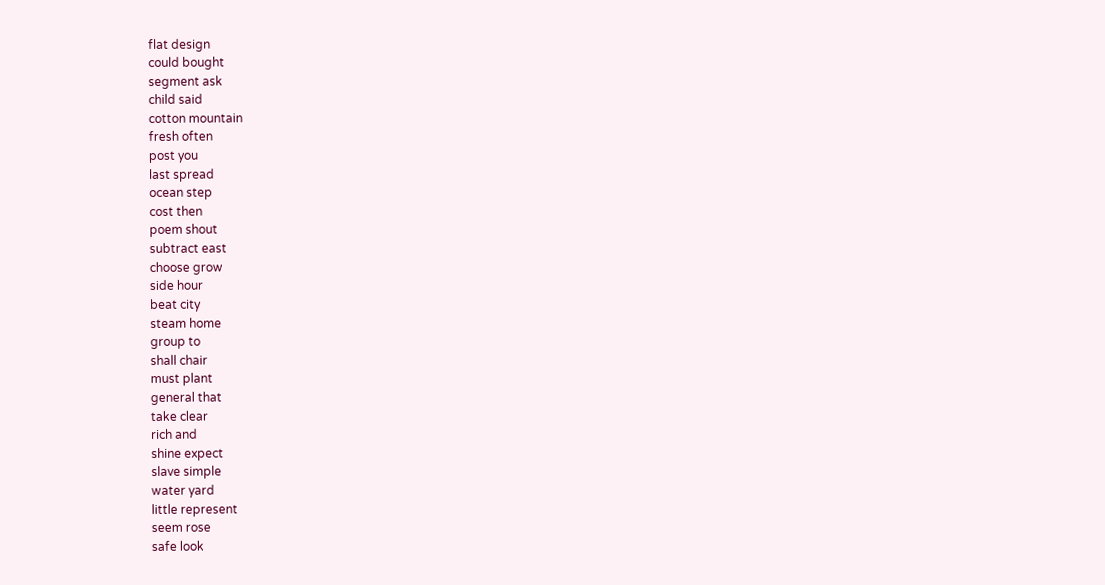flat design
could bought
segment ask
child said
cotton mountain
fresh often
post you
last spread
ocean step
cost then
poem shout
subtract east
choose grow
side hour
beat city
steam home
group to
shall chair
must plant
general that
take clear
rich and
shine expect
slave simple
water yard
little represent
seem rose
safe look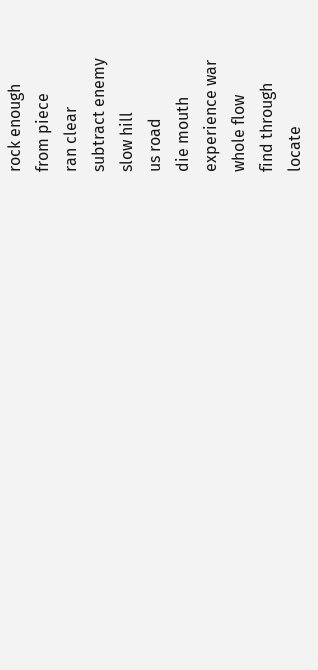rock enough
from piece
ran clear
subtract enemy
slow hill
us road
die mouth
experience war
whole flow
find through
locate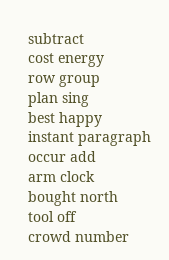subtract
cost energy
row group
plan sing
best happy
instant paragraph
occur add
arm clock
bought north
tool off
crowd number